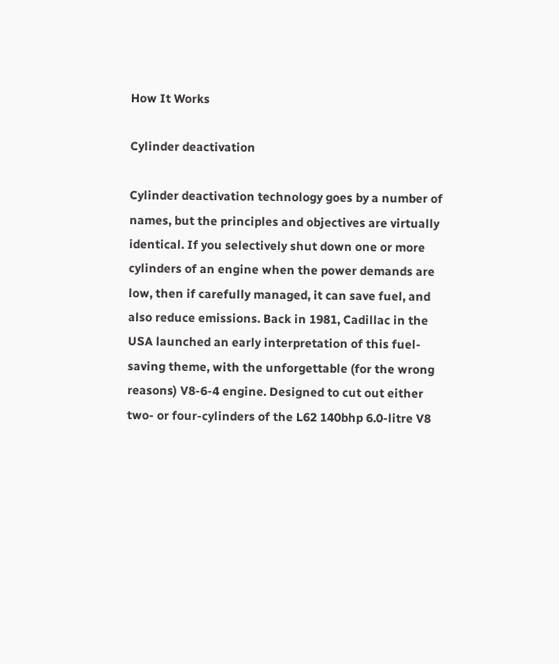How It Works

Cylinder deactivation

Cylinder deactivation technology goes by a number of names, but the principles and objectives are virtually identical. If you selectively shut down one or more cylinders of an engine when the power demands are low, then if carefully managed, it can save fuel, and also reduce emissions. Back in 1981, Cadillac in the USA launched an early interpretation of this fuel-saving theme, with the unforgettable (for the wrong reasons) V8-6-4 engine. Designed to cut out either two- or four-cylinders of the L62 140bhp 6.0-litre V8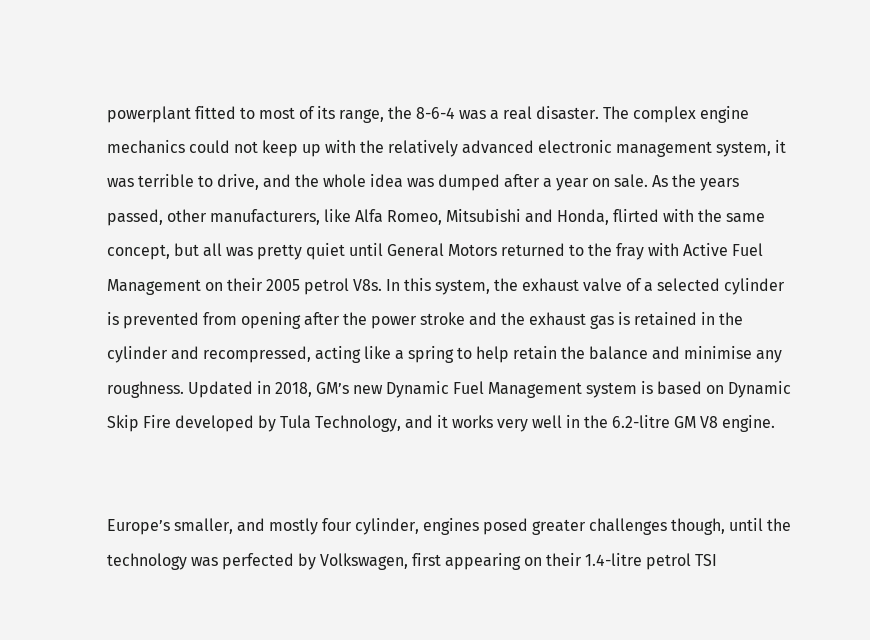powerplant fitted to most of its range, the 8-6-4 was a real disaster. The complex engine mechanics could not keep up with the relatively advanced electronic management system, it was terrible to drive, and the whole idea was dumped after a year on sale. As the years passed, other manufacturers, like Alfa Romeo, Mitsubishi and Honda, flirted with the same concept, but all was pretty quiet until General Motors returned to the fray with Active Fuel Management on their 2005 petrol V8s. In this system, the exhaust valve of a selected cylinder is prevented from opening after the power stroke and the exhaust gas is retained in the cylinder and recompressed, acting like a spring to help retain the balance and minimise any roughness. Updated in 2018, GM’s new Dynamic Fuel Management system is based on Dynamic Skip Fire developed by Tula Technology, and it works very well in the 6.2-litre GM V8 engine.


Europe’s smaller, and mostly four cylinder, engines posed greater challenges though, until the technology was perfected by Volkswagen, first appearing on their 1.4-litre petrol TSI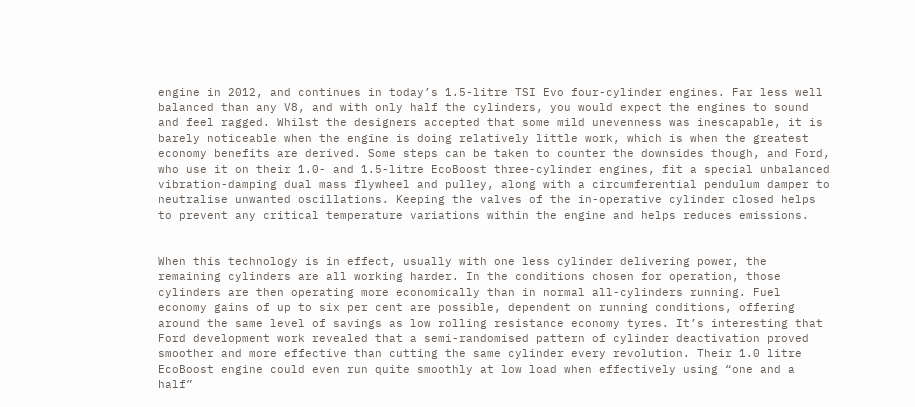engine in 2012, and continues in today’s 1.5-litre TSI Evo four-cylinder engines. Far less well balanced than any V8, and with only half the cylinders, you would expect the engines to sound and feel ragged. Whilst the designers accepted that some mild unevenness was inescapable, it is barely noticeable when the engine is doing relatively little work, which is when the greatest economy benefits are derived. Some steps can be taken to counter the downsides though, and Ford, who use it on their 1.0- and 1.5-litre EcoBoost three-cylinder engines, fit a special unbalanced vibration-damping dual mass flywheel and pulley, along with a circumferential pendulum damper to neutralise unwanted oscillations. Keeping the valves of the in-operative cylinder closed helps to prevent any critical temperature variations within the engine and helps reduces emissions.


When this technology is in effect, usually with one less cylinder delivering power, the remaining cylinders are all working harder. In the conditions chosen for operation, those cylinders are then operating more economically than in normal all-cylinders running. Fuel economy gains of up to six per cent are possible, dependent on running conditions, offering around the same level of savings as low rolling resistance economy tyres. It’s interesting that Ford development work revealed that a semi-randomised pattern of cylinder deactivation proved smoother and more effective than cutting the same cylinder every revolution. Their 1.0 litre EcoBoost engine could even run quite smoothly at low load when effectively using “one and a half”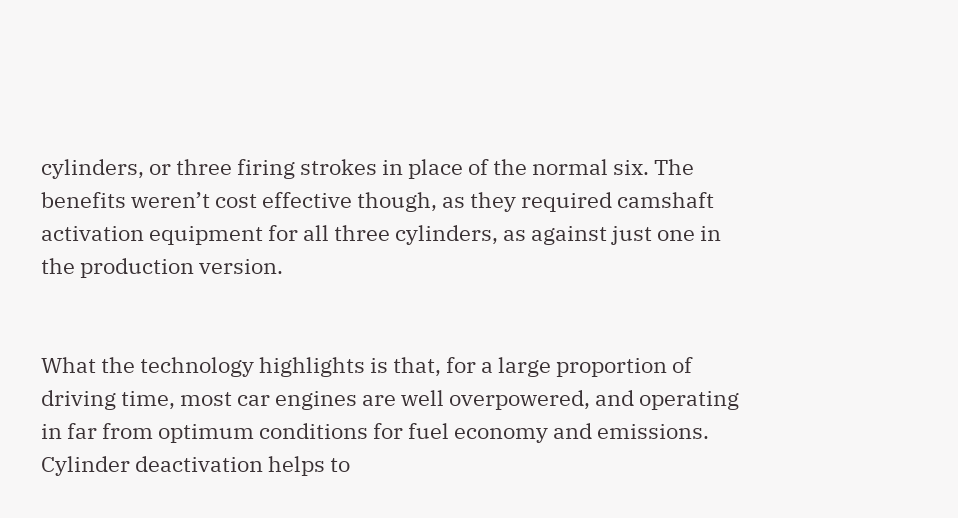cylinders, or three firing strokes in place of the normal six. The benefits weren’t cost effective though, as they required camshaft activation equipment for all three cylinders, as against just one in the production version.


What the technology highlights is that, for a large proportion of driving time, most car engines are well overpowered, and operating in far from optimum conditions for fuel economy and emissions. Cylinder deactivation helps to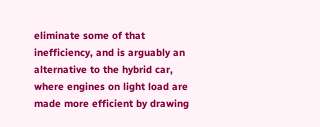eliminate some of that inefficiency, and is arguably an alternative to the hybrid car, where engines on light load are made more efficient by drawing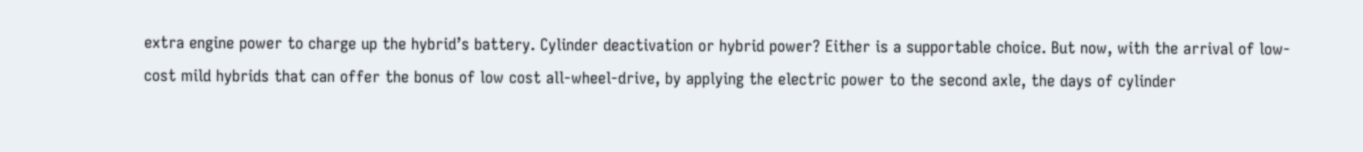extra engine power to charge up the hybrid’s battery. Cylinder deactivation or hybrid power? Either is a supportable choice. But now, with the arrival of low-cost mild hybrids that can offer the bonus of low cost all-wheel-drive, by applying the electric power to the second axle, the days of cylinder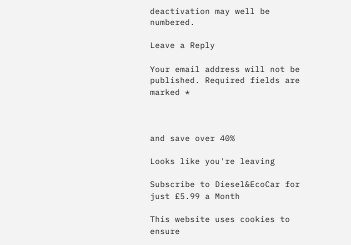deactivation may well be numbered.

Leave a Reply

Your email address will not be published. Required fields are marked *



and save over 40%

Looks like you're leaving

Subscribe to Diesel&EcoCar for just £5.99 a Month

This website uses cookies to ensure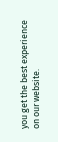you get the best experience on our website.